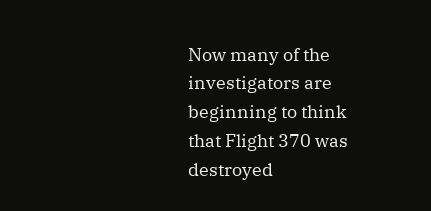Now many of the investigators are beginning to think that Flight 370 was destroyed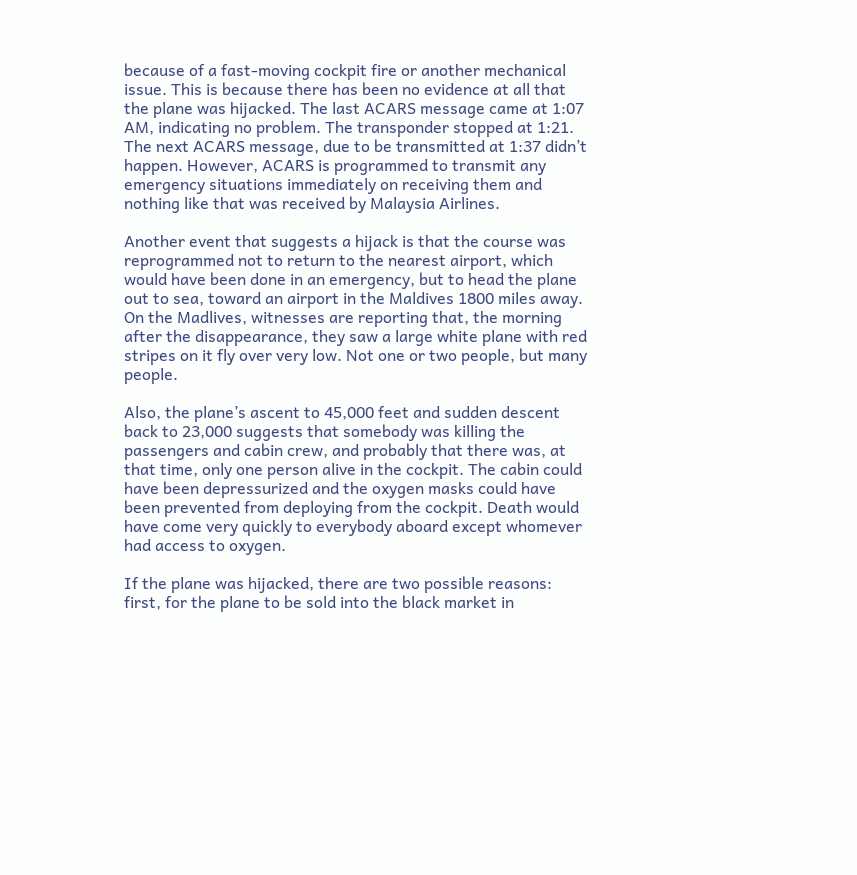because of a fast-moving cockpit fire or another mechanical issue. This is because there has been no evidence at all that the plane was hijacked. The last ACARS message came at 1:07 AM, indicating no problem. The transponder stopped at 1:21. The next ACARS message, due to be transmitted at 1:37 didn’t happen. However, ACARS is programmed to transmit any emergency situations immediately on receiving them and nothing like that was received by Malaysia Airlines.

Another event that suggests a hijack is that the course was reprogrammed not to return to the nearest airport, which would have been done in an emergency, but to head the plane out to sea, toward an airport in the Maldives 1800 miles away. On the Madlives, witnesses are reporting that, the morning after the disappearance, they saw a large white plane with red stripes on it fly over very low. Not one or two people, but many people.

Also, the plane’s ascent to 45,000 feet and sudden descent back to 23,000 suggests that somebody was killing the passengers and cabin crew, and probably that there was, at that time, only one person alive in the cockpit. The cabin could have been depressurized and the oxygen masks could have been prevented from deploying from the cockpit. Death would have come very quickly to everybody aboard except whomever had access to oxygen.

If the plane was hijacked, there are two possible reasons: first, for the plane to be sold into the black market in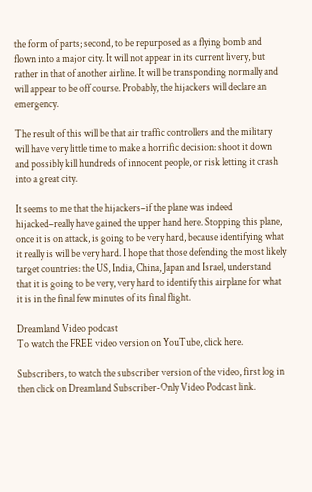the form of parts; second, to be repurposed as a flying bomb and flown into a major city. It will not appear in its current livery, but rather in that of another airline. It will be transponding normally and will appear to be off course. Probably, the hijackers will declare an emergency.

The result of this will be that air traffic controllers and the military will have very little time to make a horrific decision: shoot it down and possibly kill hundreds of innocent people, or risk letting it crash into a great city.

It seems to me that the hijackers–if the plane was indeed hijacked–really have gained the upper hand here. Stopping this plane, once it is on attack, is going to be very hard, because identifying what it really is will be very hard. I hope that those defending the most likely target countries: the US, India, China, Japan and Israel, understand that it is going to be very, very hard to identify this airplane for what it is in the final few minutes of its final flight.

Dreamland Video podcast
To watch the FREE video version on YouTube, click here.

Subscribers, to watch the subscriber version of the video, first log in then click on Dreamland Subscriber-Only Video Podcast link.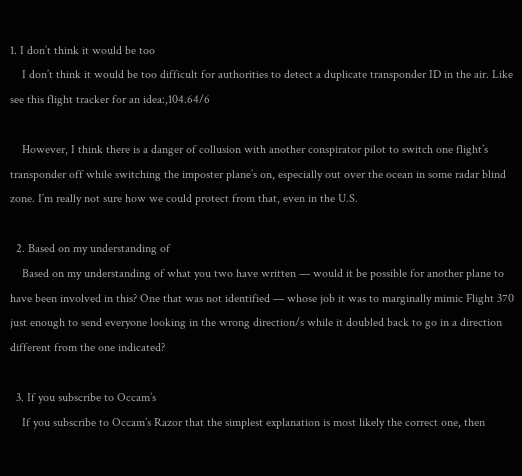1. I don’t think it would be too
    I don’t think it would be too difficult for authorities to detect a duplicate transponder ID in the air. Like see this flight tracker for an idea:,104.64/6

    However, I think there is a danger of collusion with another conspirator pilot to switch one flight’s transponder off while switching the imposter plane’s on, especially out over the ocean in some radar blind zone. I’m really not sure how we could protect from that, even in the U.S.

  2. Based on my understanding of
    Based on my understanding of what you two have written — would it be possible for another plane to have been involved in this? One that was not identified — whose job it was to marginally mimic Flight 370 just enough to send everyone looking in the wrong direction/s while it doubled back to go in a direction different from the one indicated?

  3. If you subscribe to Occam’s
    If you subscribe to Occam’s Razor that the simplest explanation is most likely the correct one, then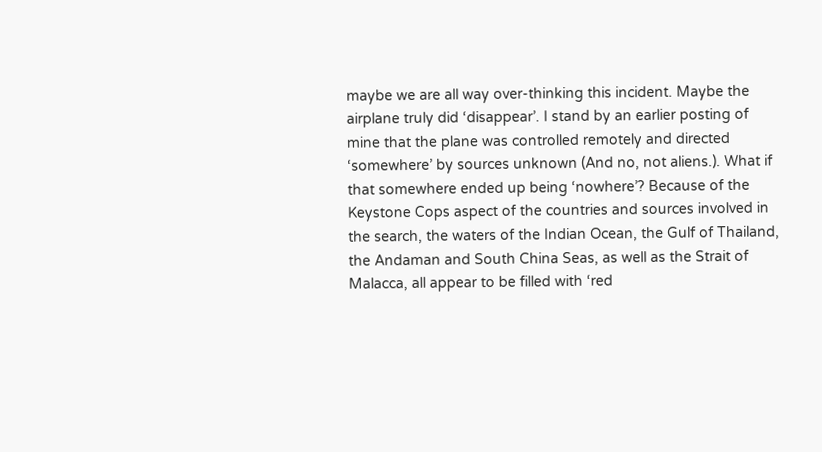maybe we are all way over-thinking this incident. Maybe the airplane truly did ‘disappear’. I stand by an earlier posting of mine that the plane was controlled remotely and directed ‘somewhere’ by sources unknown (And no, not aliens.). What if that somewhere ended up being ‘nowhere’? Because of the Keystone Cops aspect of the countries and sources involved in the search, the waters of the Indian Ocean, the Gulf of Thailand, the Andaman and South China Seas, as well as the Strait of Malacca, all appear to be filled with ‘red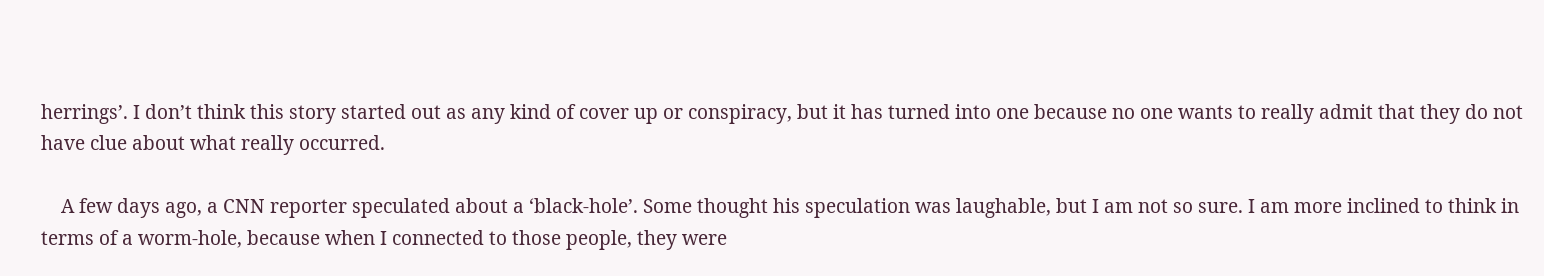herrings’. I don’t think this story started out as any kind of cover up or conspiracy, but it has turned into one because no one wants to really admit that they do not have clue about what really occurred.

    A few days ago, a CNN reporter speculated about a ‘black-hole’. Some thought his speculation was laughable, but I am not so sure. I am more inclined to think in terms of a worm-hole, because when I connected to those people, they were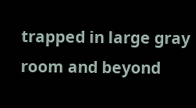trapped in large gray room and beyond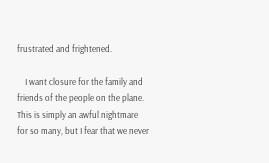frustrated and frightened.

    I want closure for the family and friends of the people on the plane. This is simply an awful nightmare for so many, but I fear that we never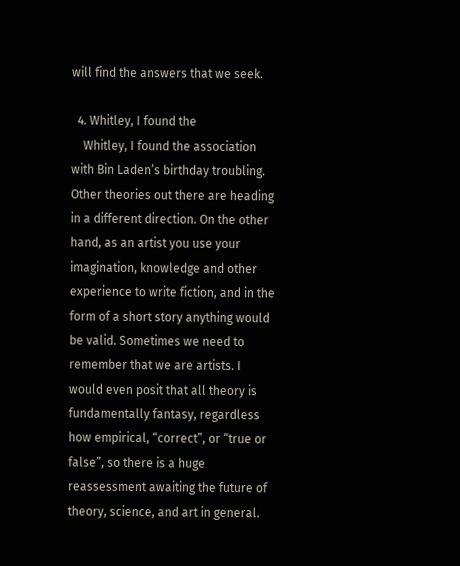will find the answers that we seek.

  4. Whitley, I found the
    Whitley, I found the association with Bin Laden’s birthday troubling. Other theories out there are heading in a different direction. On the other hand, as an artist you use your imagination, knowledge and other experience to write fiction, and in the form of a short story anything would be valid. Sometimes we need to remember that we are artists. I would even posit that all theory is fundamentally fantasy, regardless how empirical, “correct”, or “true or false”, so there is a huge reassessment awaiting the future of theory, science, and art in general.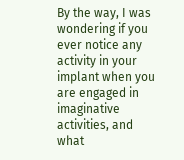By the way, I was wondering if you ever notice any activity in your implant when you are engaged in imaginative activities, and what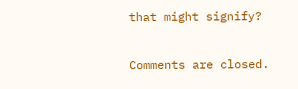that might signify?

Comments are closed.